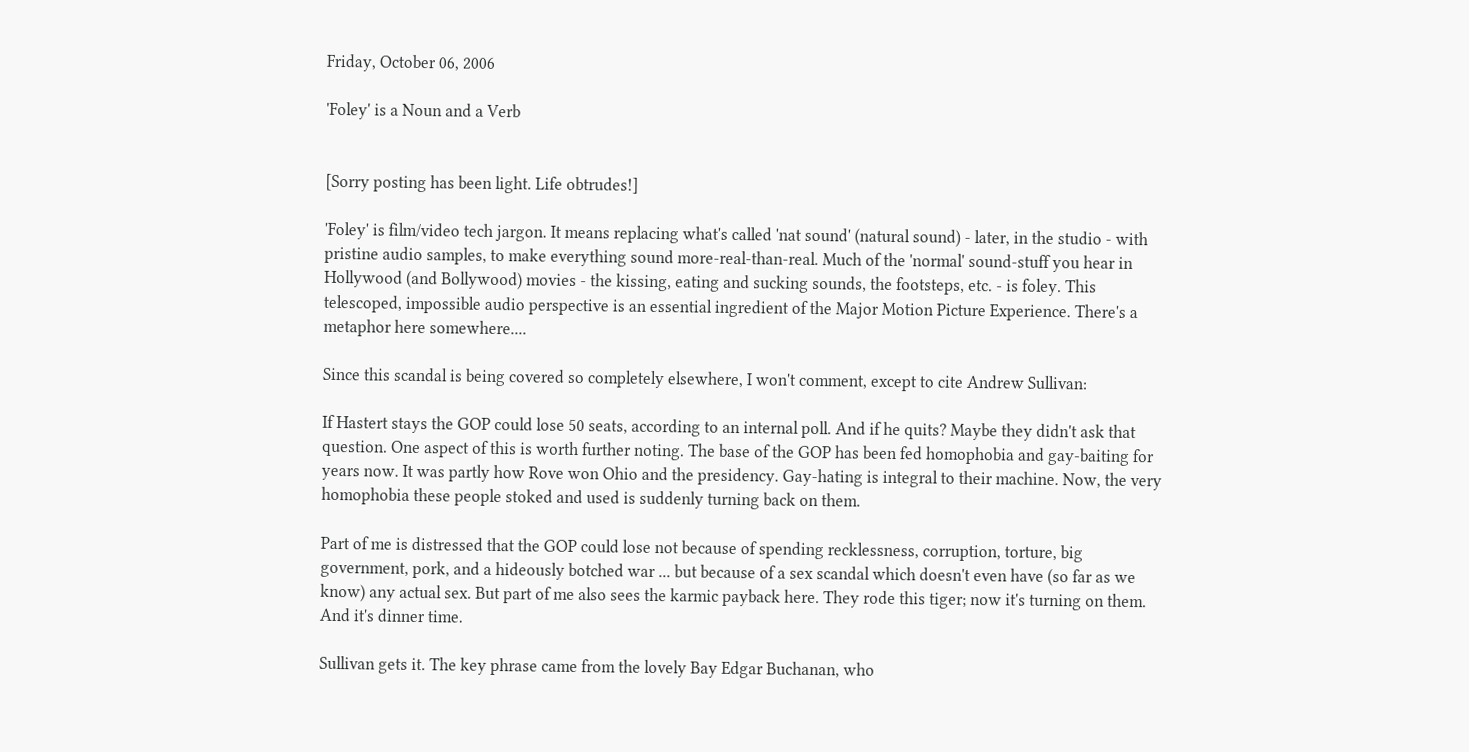Friday, October 06, 2006

'Foley' is a Noun and a Verb


[Sorry posting has been light. Life obtrudes!]

'Foley' is film/video tech jargon. It means replacing what's called 'nat sound' (natural sound) - later, in the studio - with pristine audio samples, to make everything sound more-real-than-real. Much of the 'normal' sound-stuff you hear in Hollywood (and Bollywood) movies - the kissing, eating and sucking sounds, the footsteps, etc. - is foley. This telescoped, impossible audio perspective is an essential ingredient of the Major Motion Picture Experience. There's a metaphor here somewhere....

Since this scandal is being covered so completely elsewhere, I won't comment, except to cite Andrew Sullivan:

If Hastert stays the GOP could lose 50 seats, according to an internal poll. And if he quits? Maybe they didn't ask that question. One aspect of this is worth further noting. The base of the GOP has been fed homophobia and gay-baiting for years now. It was partly how Rove won Ohio and the presidency. Gay-hating is integral to their machine. Now, the very homophobia these people stoked and used is suddenly turning back on them.

Part of me is distressed that the GOP could lose not because of spending recklessness, corruption, torture, big government, pork, and a hideously botched war ... but because of a sex scandal which doesn't even have (so far as we know) any actual sex. But part of me also sees the karmic payback here. They rode this tiger; now it's turning on them. And it's dinner time.

Sullivan gets it. The key phrase came from the lovely Bay Edgar Buchanan, who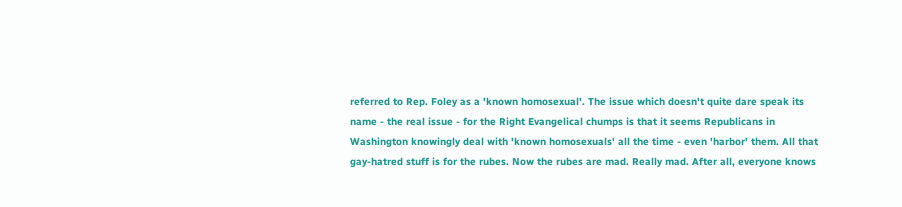referred to Rep. Foley as a 'known homosexual'. The issue which doesn't quite dare speak its name - the real issue - for the Right Evangelical chumps is that it seems Republicans in Washington knowingly deal with 'known homosexuals' all the time - even 'harbor' them. All that gay-hatred stuff is for the rubes. Now the rubes are mad. Really mad. After all, everyone knows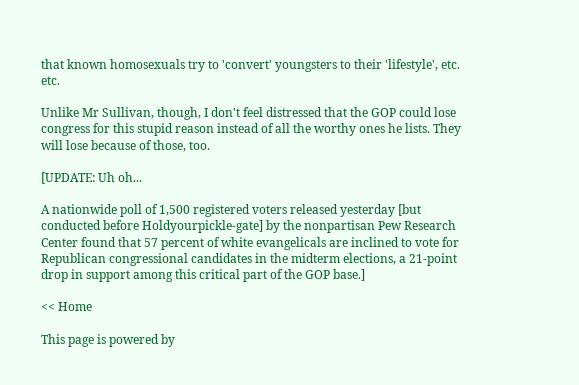that known homosexuals try to 'convert' youngsters to their 'lifestyle', etc. etc.

Unlike Mr Sullivan, though, I don't feel distressed that the GOP could lose congress for this stupid reason instead of all the worthy ones he lists. They will lose because of those, too.

[UPDATE: Uh oh...

A nationwide poll of 1,500 registered voters released yesterday [but conducted before Holdyourpickle-gate] by the nonpartisan Pew Research Center found that 57 percent of white evangelicals are inclined to vote for Republican congressional candidates in the midterm elections, a 21-point drop in support among this critical part of the GOP base.]

<< Home

This page is powered by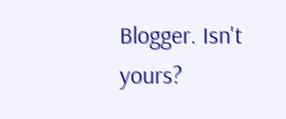Blogger. Isn't yours?